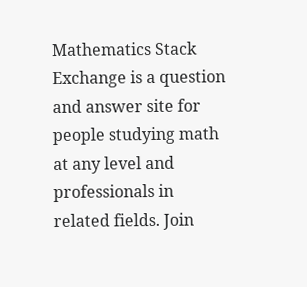Mathematics Stack Exchange is a question and answer site for people studying math at any level and professionals in related fields. Join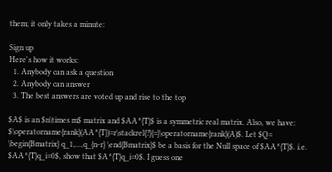them; it only takes a minute:

Sign up
Here's how it works:
  1. Anybody can ask a question
  2. Anybody can answer
  3. The best answers are voted up and rise to the top

$A$ is an $n\times m$ matrix and $AA^{T}$ is a symmetric real matrix. Also, we have: $\operatorname{rank}(AA^{T})=r\stackrel{?}{=}\operatorname{rank}(A)$. Let $Q= \begin{Bmatrix} q_1,...,q_{n-r} \end{Bmatrix}$ be a basis for the Null space of $AA^{T}$. i.e. $AA^{T}q_i=0$, show that $A^{T}q_i=0$. I guess one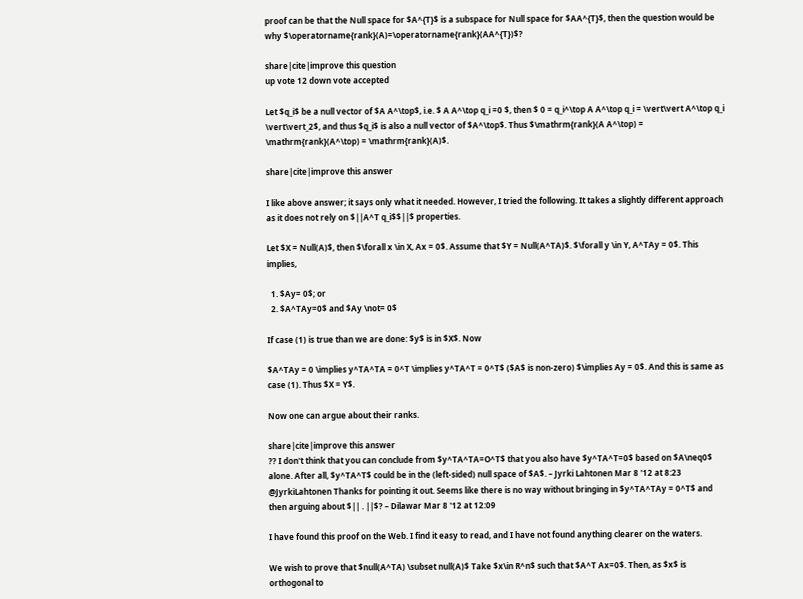proof can be that the Null space for $A^{T}$ is a subspace for Null space for $AA^{T}$, then the question would be why $\operatorname{rank}(A)=\operatorname{rank}(AA^{T})$?

share|cite|improve this question
up vote 12 down vote accepted

Let $q_i$ be a null vector of $A A^\top$, i.e. $ A A^\top q_i =0 $, then $ 0 = q_i^\top A A^\top q_i = \vert\vert A^\top q_i \vert\vert_2$, and thus $q_i$ is also a null vector of $A^\top$. Thus $\mathrm{rank}(A A^\top) = \mathrm{rank}(A^\top) = \mathrm{rank}(A)$.

share|cite|improve this answer

I like above answer; it says only what it needed. However, I tried the following. It takes a slightly different approach as it does not rely on $||A^T q_i$$||$ properties.

Let $X = Null(A)$, then $\forall x \in X, Ax = 0$. Assume that $Y = Null(A^TA)$. $\forall y \in Y, A^TAy = 0$. This implies,

  1. $Ay= 0$; or
  2. $A^TAy=0$ and $Ay \not= 0$

If case (1) is true than we are done: $y$ is in $X$. Now

$A^TAy = 0 \implies y^TA^TA = 0^T \implies y^TA^T = 0^T$ ($A$ is non-zero) $\implies Ay = 0$. And this is same as case (1). Thus $X = Y$.

Now one can argue about their ranks.

share|cite|improve this answer
?? I don't think that you can conclude from $y^TA^TA=O^T$ that you also have $y^TA^T=0$ based on $A\neq0$ alone. After all, $y^TA^T$ could be in the (left-sided) null space of $A$. – Jyrki Lahtonen Mar 8 '12 at 8:23
@JyrkiLahtonen Thanks for pointing it out. Seems like there is no way without bringing in $y^TA^TAy = 0^T$ and then arguing about $|| . ||$? – Dilawar Mar 8 '12 at 12:09

I have found this proof on the Web. I find it easy to read, and I have not found anything clearer on the waters.

We wish to prove that $null(A^TA) \subset null(A)$ Take $x\in R^n$ such that $A^T Ax=0$. Then, as $x$ is orthogonal to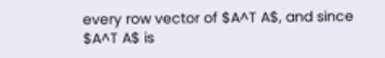every row vector of $A^T A$, and since $A^T A$ is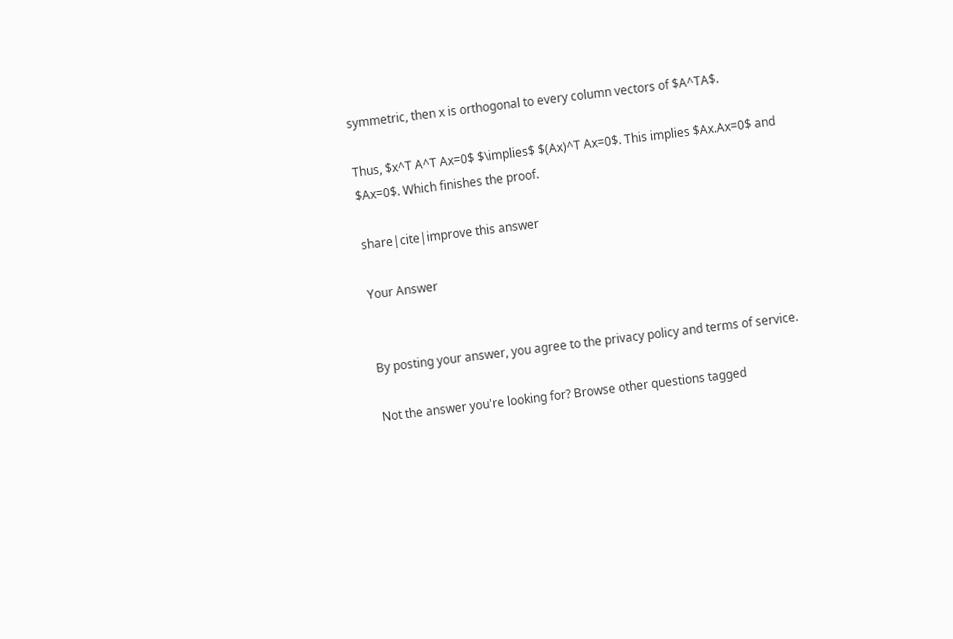symmetric, then x is orthogonal to every column vectors of $A^TA$.

Thus, $x^T A^T Ax=0$ $\implies$ $(Ax)^T Ax=0$. This implies $Ax.Ax=0$ and $Ax=0$. Which finishes the proof.

share|cite|improve this answer

Your Answer


By posting your answer, you agree to the privacy policy and terms of service.

Not the answer you're looking for? Browse other questions tagged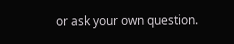or ask your own question.